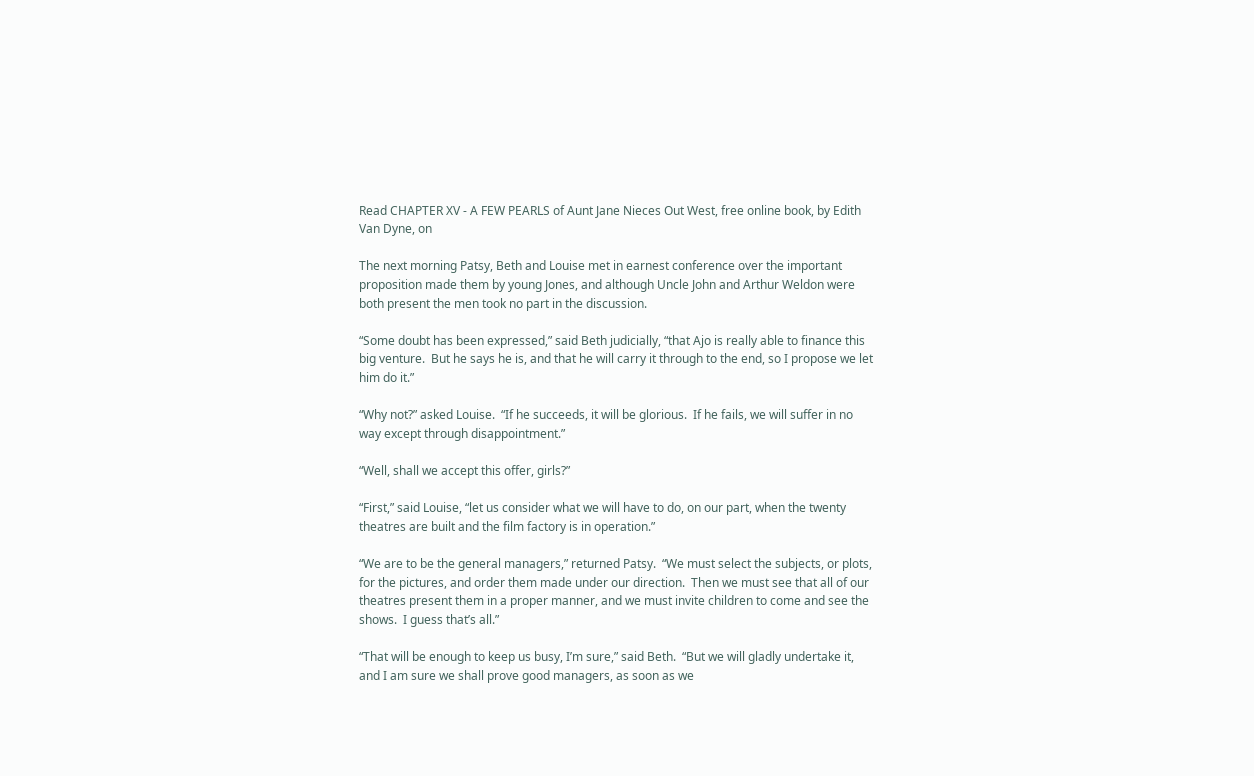Read CHAPTER XV - A FEW PEARLS of Aunt Jane Nieces Out West, free online book, by Edith Van Dyne, on

The next morning Patsy, Beth and Louise met in earnest conference over the important proposition made them by young Jones, and although Uncle John and Arthur Weldon were both present the men took no part in the discussion.

“Some doubt has been expressed,” said Beth judicially, “that Ajo is really able to finance this big venture.  But he says he is, and that he will carry it through to the end, so I propose we let him do it.”

“Why not?” asked Louise.  “If he succeeds, it will be glorious.  If he fails, we will suffer in no way except through disappointment.”

“Well, shall we accept this offer, girls?”

“First,” said Louise, “let us consider what we will have to do, on our part, when the twenty theatres are built and the film factory is in operation.”

“We are to be the general managers,” returned Patsy.  “We must select the subjects, or plots, for the pictures, and order them made under our direction.  Then we must see that all of our theatres present them in a proper manner, and we must invite children to come and see the shows.  I guess that’s all.”

“That will be enough to keep us busy, I’m sure,” said Beth.  “But we will gladly undertake it, and I am sure we shall prove good managers, as soon as we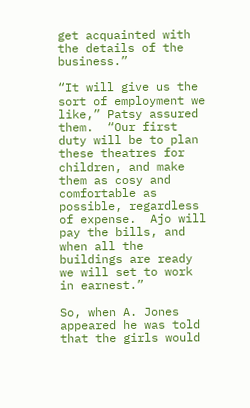get acquainted with the details of the business.”

“It will give us the sort of employment we like,” Patsy assured them.  “Our first duty will be to plan these theatres for children, and make them as cosy and comfortable as possible, regardless of expense.  Ajo will pay the bills, and when all the buildings are ready we will set to work in earnest.”

So, when A. Jones appeared he was told that the girls would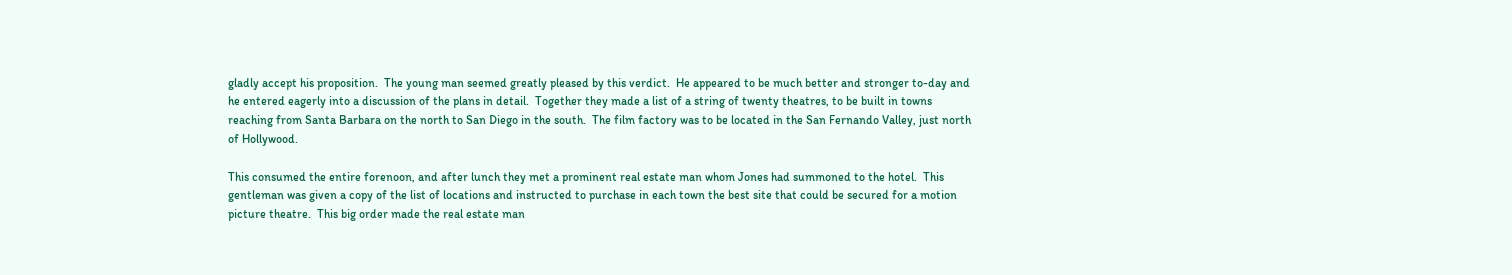gladly accept his proposition.  The young man seemed greatly pleased by this verdict.  He appeared to be much better and stronger to-day and he entered eagerly into a discussion of the plans in detail.  Together they made a list of a string of twenty theatres, to be built in towns reaching from Santa Barbara on the north to San Diego in the south.  The film factory was to be located in the San Fernando Valley, just north of Hollywood.

This consumed the entire forenoon, and after lunch they met a prominent real estate man whom Jones had summoned to the hotel.  This gentleman was given a copy of the list of locations and instructed to purchase in each town the best site that could be secured for a motion picture theatre.  This big order made the real estate man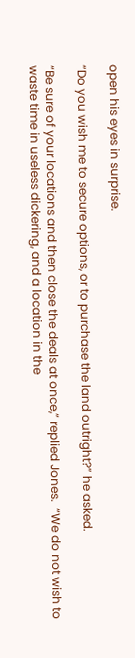open his eyes in surprise.

“Do you wish me to secure options, or to purchase the land outright?” he asked.

“Be sure of your locations and then close the deals at once,” replied Jones.  “We do not wish to waste time in useless dickering, and a location in the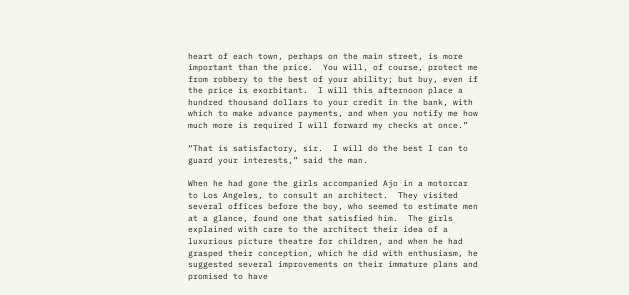heart of each town, perhaps on the main street, is more important than the price.  You will, of course, protect me from robbery to the best of your ability; but buy, even if the price is exorbitant.  I will this afternoon place a hundred thousand dollars to your credit in the bank, with which to make advance payments, and when you notify me how much more is required I will forward my checks at once.”

“That is satisfactory, sir.  I will do the best I can to guard your interests,” said the man.

When he had gone the girls accompanied Ajo in a motorcar to Los Angeles, to consult an architect.  They visited several offices before the boy, who seemed to estimate men at a glance, found one that satisfied him.  The girls explained with care to the architect their idea of a luxurious picture theatre for children, and when he had grasped their conception, which he did with enthusiasm, he suggested several improvements on their immature plans and promised to have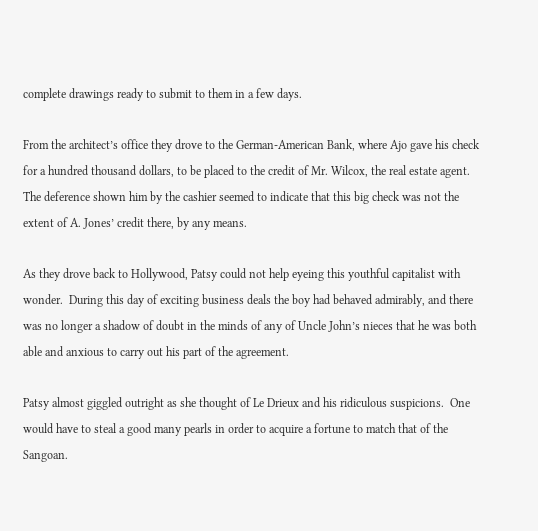complete drawings ready to submit to them in a few days.

From the architect’s office they drove to the German-American Bank, where Ajo gave his check for a hundred thousand dollars, to be placed to the credit of Mr. Wilcox, the real estate agent.  The deference shown him by the cashier seemed to indicate that this big check was not the extent of A. Jones’ credit there, by any means.

As they drove back to Hollywood, Patsy could not help eyeing this youthful capitalist with wonder.  During this day of exciting business deals the boy had behaved admirably, and there was no longer a shadow of doubt in the minds of any of Uncle John’s nieces that he was both able and anxious to carry out his part of the agreement.

Patsy almost giggled outright as she thought of Le Drieux and his ridiculous suspicions.  One would have to steal a good many pearls in order to acquire a fortune to match that of the Sangoan.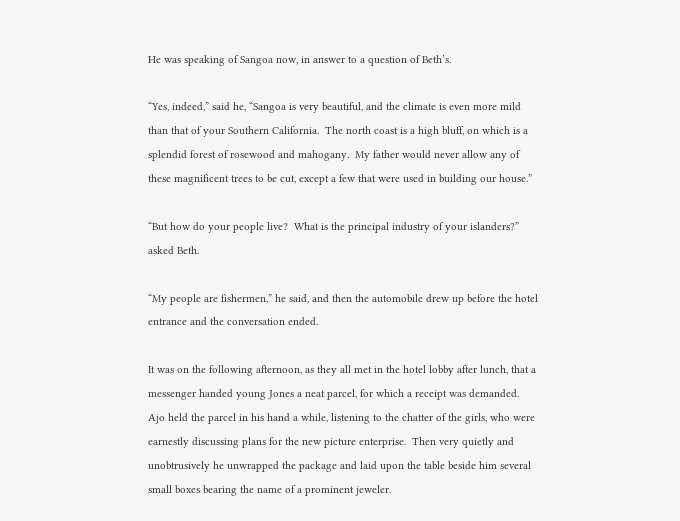He was speaking of Sangoa now, in answer to a question of Beth’s.

“Yes, indeed,” said he, “Sangoa is very beautiful, and the climate is even more mild than that of your Southern California.  The north coast is a high bluff, on which is a splendid forest of rosewood and mahogany.  My father would never allow any of these magnificent trees to be cut, except a few that were used in building our house.”

“But how do your people live?  What is the principal industry of your islanders?” asked Beth.

“My people are fishermen,” he said, and then the automobile drew up before the hotel entrance and the conversation ended.

It was on the following afternoon, as they all met in the hotel lobby after lunch, that a messenger handed young Jones a neat parcel, for which a receipt was demanded.  Ajo held the parcel in his hand a while, listening to the chatter of the girls, who were earnestly discussing plans for the new picture enterprise.  Then very quietly and unobtrusively he unwrapped the package and laid upon the table beside him several small boxes bearing the name of a prominent jeweler.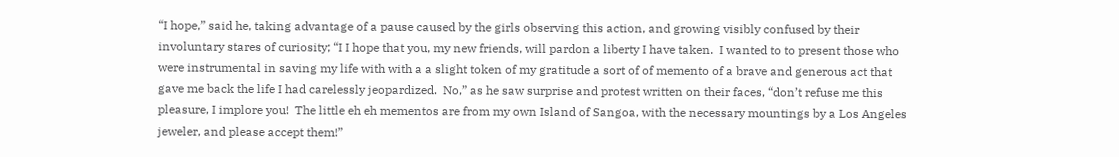“I hope,” said he, taking advantage of a pause caused by the girls observing this action, and growing visibly confused by their involuntary stares of curiosity; “I I hope that you, my new friends, will pardon a liberty I have taken.  I wanted to to present those who were instrumental in saving my life with with a a slight token of my gratitude a sort of of memento of a brave and generous act that gave me back the life I had carelessly jeopardized.  No,” as he saw surprise and protest written on their faces, “don’t refuse me this pleasure, I implore you!  The little eh eh mementos are from my own Island of Sangoa, with the necessary mountings by a Los Angeles jeweler, and please accept them!”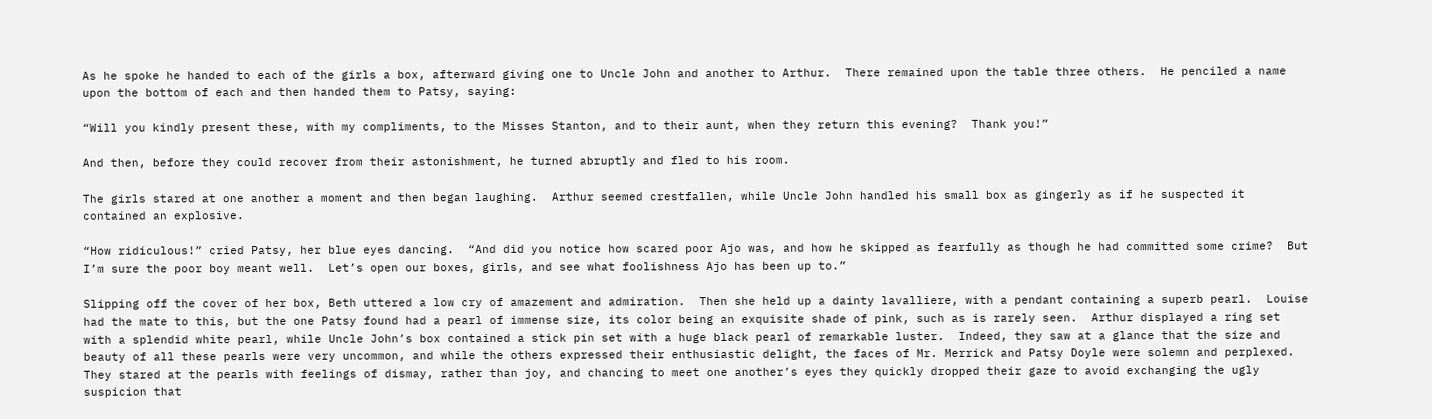As he spoke he handed to each of the girls a box, afterward giving one to Uncle John and another to Arthur.  There remained upon the table three others.  He penciled a name upon the bottom of each and then handed them to Patsy, saying:

“Will you kindly present these, with my compliments, to the Misses Stanton, and to their aunt, when they return this evening?  Thank you!”

And then, before they could recover from their astonishment, he turned abruptly and fled to his room.

The girls stared at one another a moment and then began laughing.  Arthur seemed crestfallen, while Uncle John handled his small box as gingerly as if he suspected it contained an explosive.

“How ridiculous!” cried Patsy, her blue eyes dancing.  “And did you notice how scared poor Ajo was, and how he skipped as fearfully as though he had committed some crime?  But I’m sure the poor boy meant well.  Let’s open our boxes, girls, and see what foolishness Ajo has been up to.”

Slipping off the cover of her box, Beth uttered a low cry of amazement and admiration.  Then she held up a dainty lavalliere, with a pendant containing a superb pearl.  Louise had the mate to this, but the one Patsy found had a pearl of immense size, its color being an exquisite shade of pink, such as is rarely seen.  Arthur displayed a ring set with a splendid white pearl, while Uncle John’s box contained a stick pin set with a huge black pearl of remarkable luster.  Indeed, they saw at a glance that the size and beauty of all these pearls were very uncommon, and while the others expressed their enthusiastic delight, the faces of Mr. Merrick and Patsy Doyle were solemn and perplexed.  They stared at the pearls with feelings of dismay, rather than joy, and chancing to meet one another’s eyes they quickly dropped their gaze to avoid exchanging the ugly suspicion that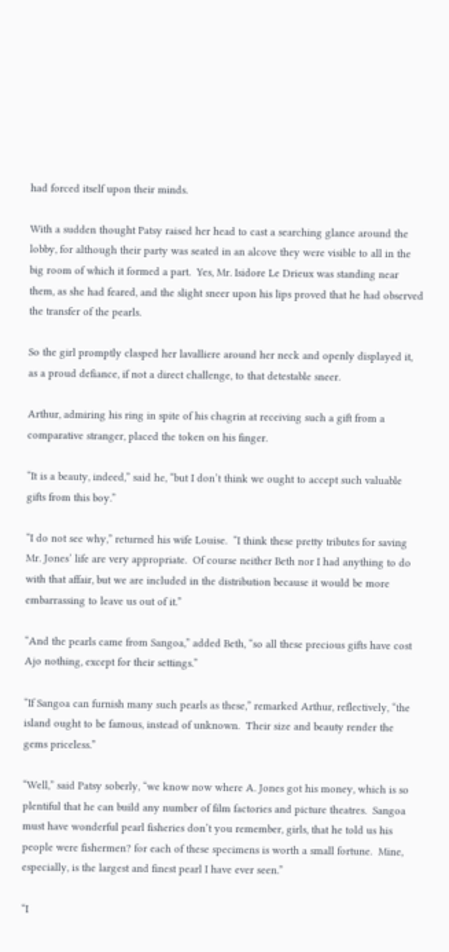had forced itself upon their minds.

With a sudden thought Patsy raised her head to cast a searching glance around the lobby, for although their party was seated in an alcove they were visible to all in the big room of which it formed a part.  Yes, Mr. Isidore Le Drieux was standing near them, as she had feared, and the slight sneer upon his lips proved that he had observed the transfer of the pearls.

So the girl promptly clasped her lavalliere around her neck and openly displayed it, as a proud defiance, if not a direct challenge, to that detestable sneer.

Arthur, admiring his ring in spite of his chagrin at receiving such a gift from a comparative stranger, placed the token on his finger.

“It is a beauty, indeed,” said he, “but I don’t think we ought to accept such valuable gifts from this boy.”

“I do not see why,” returned his wife Louise.  “I think these pretty tributes for saving Mr. Jones’ life are very appropriate.  Of course neither Beth nor I had anything to do with that affair, but we are included in the distribution because it would be more embarrassing to leave us out of it.”

“And the pearls came from Sangoa,” added Beth, “so all these precious gifts have cost Ajo nothing, except for their settings.”

“If Sangoa can furnish many such pearls as these,” remarked Arthur, reflectively, “the island ought to be famous, instead of unknown.  Their size and beauty render the gems priceless.”

“Well,” said Patsy soberly, “we know now where A. Jones got his money, which is so plentiful that he can build any number of film factories and picture theatres.  Sangoa must have wonderful pearl fisheries don’t you remember, girls, that he told us his people were fishermen? for each of these specimens is worth a small fortune.  Mine, especially, is the largest and finest pearl I have ever seen.”

“I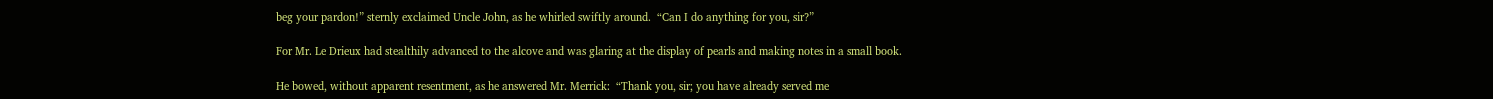beg your pardon!” sternly exclaimed Uncle John, as he whirled swiftly around.  “Can I do anything for you, sir?”

For Mr. Le Drieux had stealthily advanced to the alcove and was glaring at the display of pearls and making notes in a small book.

He bowed, without apparent resentment, as he answered Mr. Merrick:  “Thank you, sir; you have already served me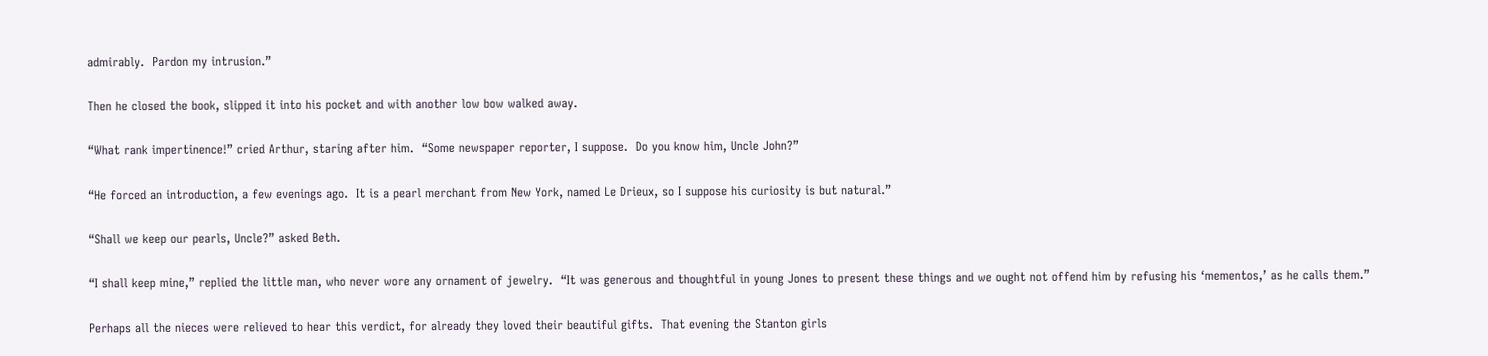admirably.  Pardon my intrusion.”

Then he closed the book, slipped it into his pocket and with another low bow walked away.

“What rank impertinence!” cried Arthur, staring after him.  “Some newspaper reporter, I suppose.  Do you know him, Uncle John?”

“He forced an introduction, a few evenings ago.  It is a pearl merchant from New York, named Le Drieux, so I suppose his curiosity is but natural.”

“Shall we keep our pearls, Uncle?” asked Beth.

“I shall keep mine,” replied the little man, who never wore any ornament of jewelry.  “It was generous and thoughtful in young Jones to present these things and we ought not offend him by refusing his ‘mementos,’ as he calls them.”

Perhaps all the nieces were relieved to hear this verdict, for already they loved their beautiful gifts.  That evening the Stanton girls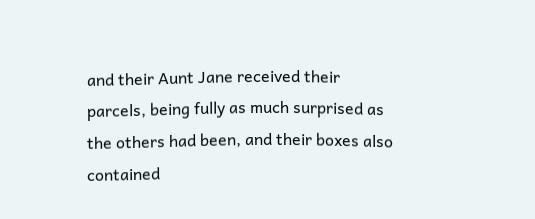and their Aunt Jane received their parcels, being fully as much surprised as the others had been, and their boxes also contained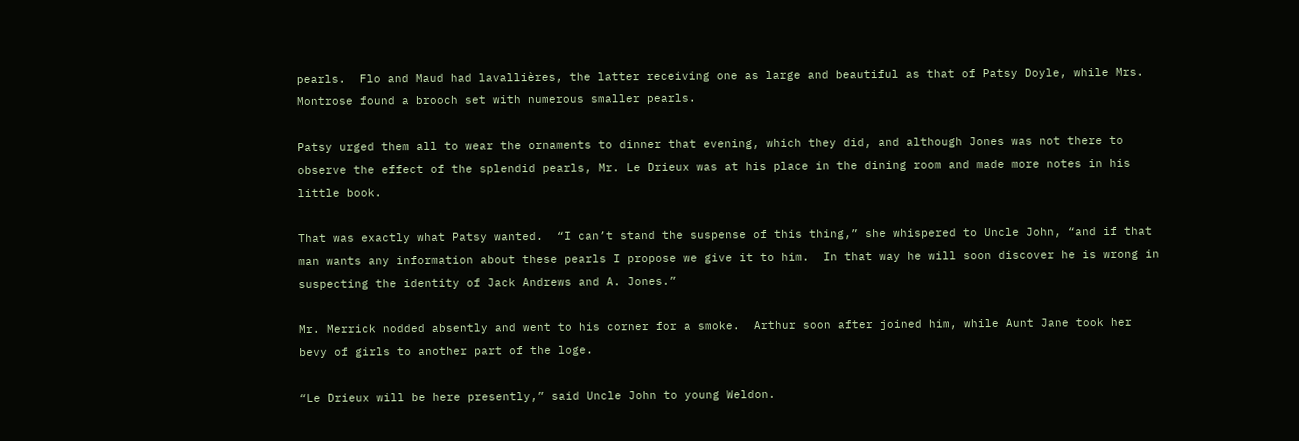pearls.  Flo and Maud had lavallières, the latter receiving one as large and beautiful as that of Patsy Doyle, while Mrs. Montrose found a brooch set with numerous smaller pearls.

Patsy urged them all to wear the ornaments to dinner that evening, which they did, and although Jones was not there to observe the effect of the splendid pearls, Mr. Le Drieux was at his place in the dining room and made more notes in his little book.

That was exactly what Patsy wanted.  “I can’t stand the suspense of this thing,” she whispered to Uncle John, “and if that man wants any information about these pearls I propose we give it to him.  In that way he will soon discover he is wrong in suspecting the identity of Jack Andrews and A. Jones.”

Mr. Merrick nodded absently and went to his corner for a smoke.  Arthur soon after joined him, while Aunt Jane took her bevy of girls to another part of the loge.

“Le Drieux will be here presently,” said Uncle John to young Weldon.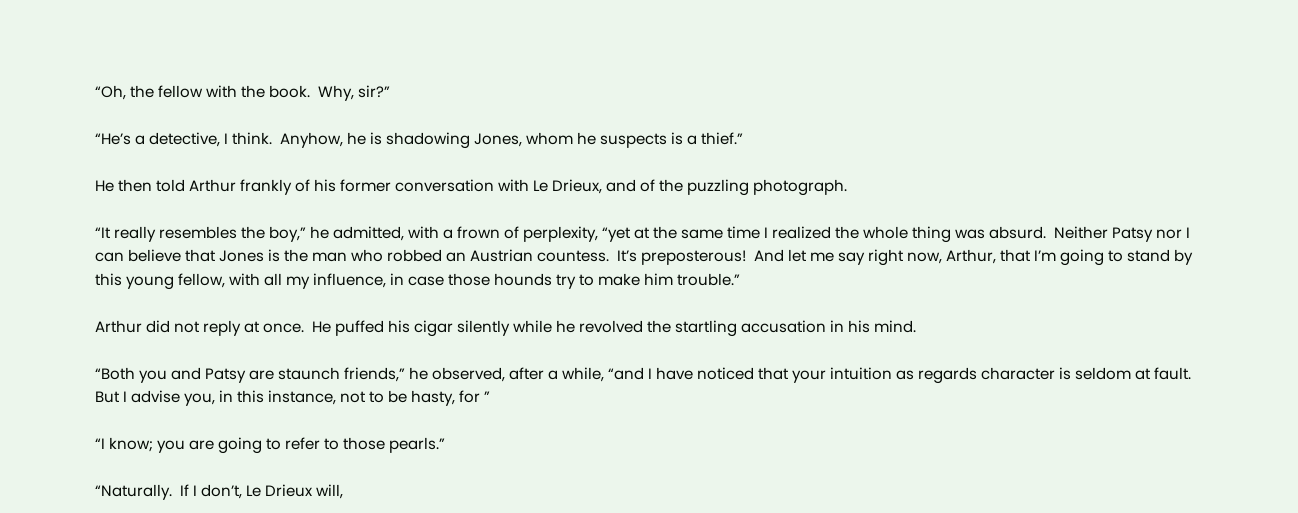“Oh, the fellow with the book.  Why, sir?”

“He’s a detective, I think.  Anyhow, he is shadowing Jones, whom he suspects is a thief.”

He then told Arthur frankly of his former conversation with Le Drieux, and of the puzzling photograph.

“It really resembles the boy,” he admitted, with a frown of perplexity, “yet at the same time I realized the whole thing was absurd.  Neither Patsy nor I can believe that Jones is the man who robbed an Austrian countess.  It’s preposterous!  And let me say right now, Arthur, that I’m going to stand by this young fellow, with all my influence, in case those hounds try to make him trouble.”

Arthur did not reply at once.  He puffed his cigar silently while he revolved the startling accusation in his mind.

“Both you and Patsy are staunch friends,” he observed, after a while, “and I have noticed that your intuition as regards character is seldom at fault.  But I advise you, in this instance, not to be hasty, for ”

“I know; you are going to refer to those pearls.”

“Naturally.  If I don’t, Le Drieux will,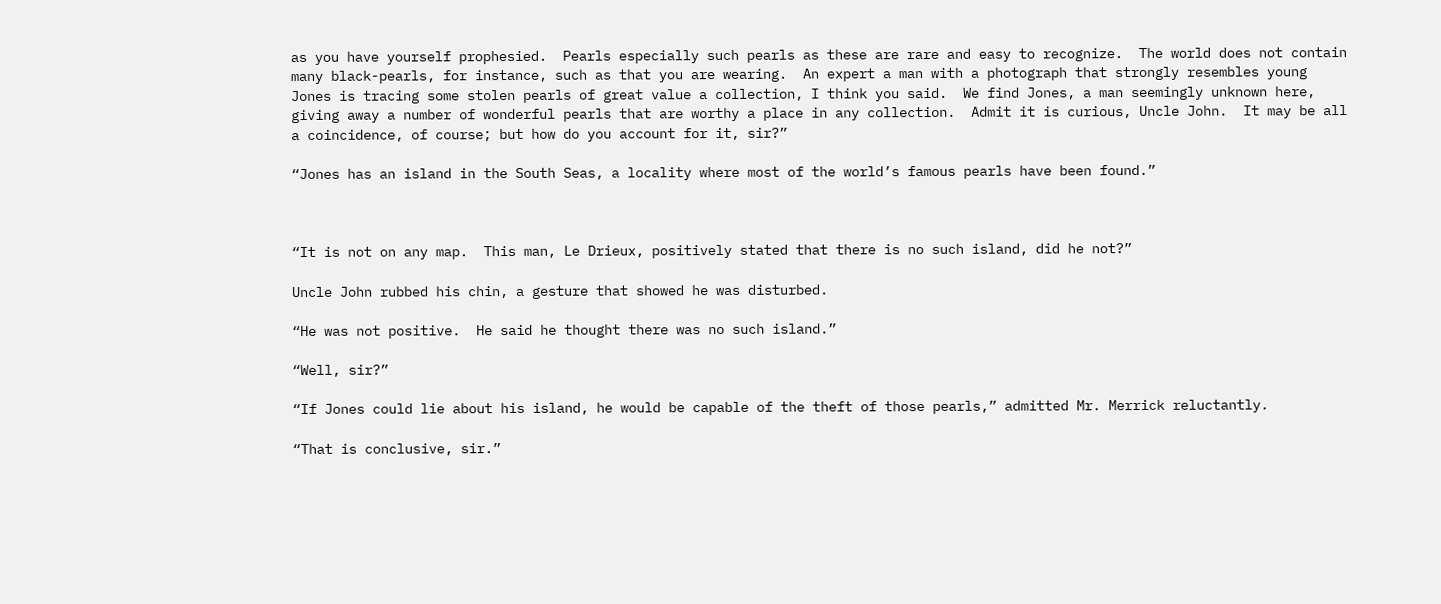as you have yourself prophesied.  Pearls especially such pearls as these are rare and easy to recognize.  The world does not contain many black-pearls, for instance, such as that you are wearing.  An expert a man with a photograph that strongly resembles young Jones is tracing some stolen pearls of great value a collection, I think you said.  We find Jones, a man seemingly unknown here, giving away a number of wonderful pearls that are worthy a place in any collection.  Admit it is curious, Uncle John.  It may be all a coincidence, of course; but how do you account for it, sir?”

“Jones has an island in the South Seas, a locality where most of the world’s famous pearls have been found.”



“It is not on any map.  This man, Le Drieux, positively stated that there is no such island, did he not?”

Uncle John rubbed his chin, a gesture that showed he was disturbed.

“He was not positive.  He said he thought there was no such island.”

“Well, sir?”

“If Jones could lie about his island, he would be capable of the theft of those pearls,” admitted Mr. Merrick reluctantly.

“That is conclusive, sir.”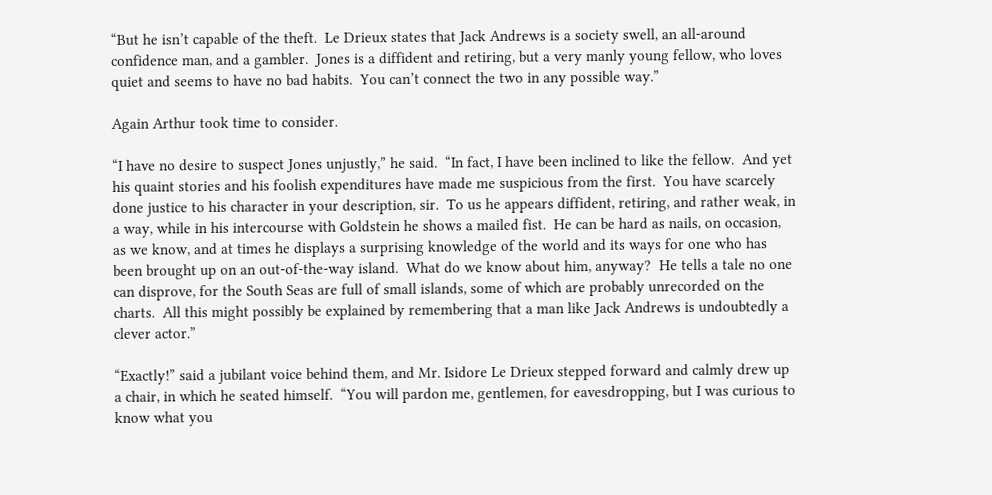“But he isn’t capable of the theft.  Le Drieux states that Jack Andrews is a society swell, an all-around confidence man, and a gambler.  Jones is a diffident and retiring, but a very manly young fellow, who loves quiet and seems to have no bad habits.  You can’t connect the two in any possible way.”

Again Arthur took time to consider.

“I have no desire to suspect Jones unjustly,” he said.  “In fact, I have been inclined to like the fellow.  And yet his quaint stories and his foolish expenditures have made me suspicious from the first.  You have scarcely done justice to his character in your description, sir.  To us he appears diffident, retiring, and rather weak, in a way, while in his intercourse with Goldstein he shows a mailed fist.  He can be hard as nails, on occasion, as we know, and at times he displays a surprising knowledge of the world and its ways for one who has been brought up on an out-of-the-way island.  What do we know about him, anyway?  He tells a tale no one can disprove, for the South Seas are full of small islands, some of which are probably unrecorded on the charts.  All this might possibly be explained by remembering that a man like Jack Andrews is undoubtedly a clever actor.”

“Exactly!” said a jubilant voice behind them, and Mr. Isidore Le Drieux stepped forward and calmly drew up a chair, in which he seated himself.  “You will pardon me, gentlemen, for eavesdropping, but I was curious to know what you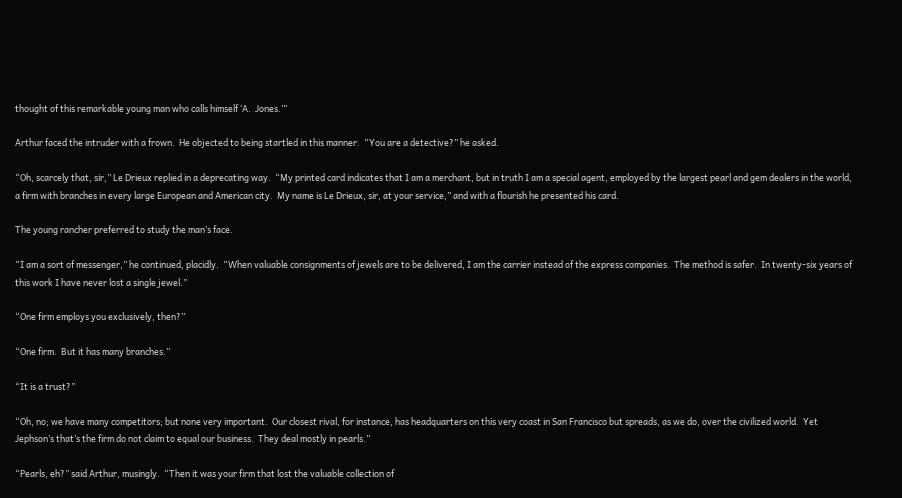thought of this remarkable young man who calls himself ‘A.  Jones.’”

Arthur faced the intruder with a frown.  He objected to being startled in this manner.  “You are a detective?” he asked.

“Oh, scarcely that, sir,” Le Drieux replied in a deprecating way.  “My printed card indicates that I am a merchant, but in truth I am a special agent, employed by the largest pearl and gem dealers in the world, a firm with branches in every large European and American city.  My name is Le Drieux, sir, at your service,” and with a flourish he presented his card.

The young rancher preferred to study the man’s face.

“I am a sort of messenger,” he continued, placidly.  “When valuable consignments of jewels are to be delivered, I am the carrier instead of the express companies.  The method is safer.  In twenty-six years of this work I have never lost a single jewel.”

“One firm employs you exclusively, then?”

“One firm.  But it has many branches.”

“It is a trust?”

“Oh, no; we have many competitors; but none very important.  Our closest rival, for instance, has headquarters on this very coast in San Francisco but spreads, as we do, over the civilized world.  Yet Jephson’s that’s the firm do not claim to equal our business.  They deal mostly in pearls.”

“Pearls, eh?” said Arthur, musingly.  “Then it was your firm that lost the valuable collection of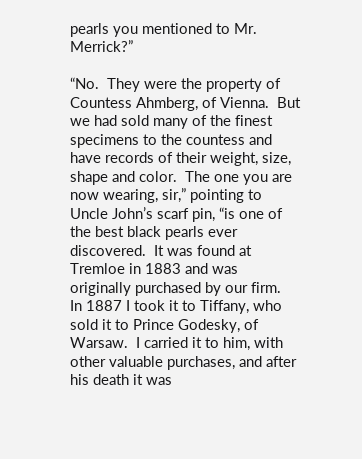pearls you mentioned to Mr. Merrick?”

“No.  They were the property of Countess Ahmberg, of Vienna.  But we had sold many of the finest specimens to the countess and have records of their weight, size, shape and color.  The one you are now wearing, sir,” pointing to Uncle John’s scarf pin, “is one of the best black pearls ever discovered.  It was found at Tremloe in 1883 and was originally purchased by our firm.  In 1887 I took it to Tiffany, who sold it to Prince Godesky, of Warsaw.  I carried it to him, with other valuable purchases, and after his death it was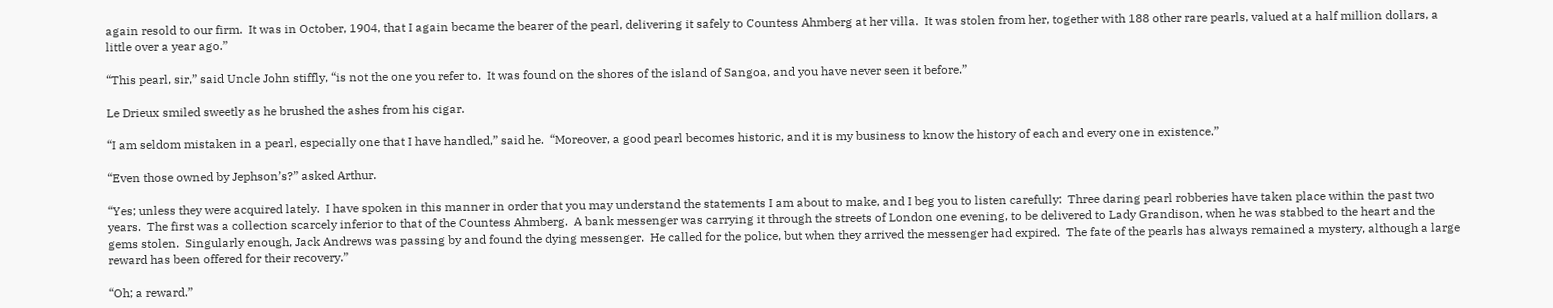again resold to our firm.  It was in October, 1904, that I again became the bearer of the pearl, delivering it safely to Countess Ahmberg at her villa.  It was stolen from her, together with 188 other rare pearls, valued at a half million dollars, a little over a year ago.”

“This pearl, sir,” said Uncle John stiffly, “is not the one you refer to.  It was found on the shores of the island of Sangoa, and you have never seen it before.”

Le Drieux smiled sweetly as he brushed the ashes from his cigar.

“I am seldom mistaken in a pearl, especially one that I have handled,” said he.  “Moreover, a good pearl becomes historic, and it is my business to know the history of each and every one in existence.”

“Even those owned by Jephson’s?” asked Arthur.

“Yes; unless they were acquired lately.  I have spoken in this manner in order that you may understand the statements I am about to make, and I beg you to listen carefully:  Three daring pearl robberies have taken place within the past two years.  The first was a collection scarcely inferior to that of the Countess Ahmberg.  A bank messenger was carrying it through the streets of London one evening, to be delivered to Lady Grandison, when he was stabbed to the heart and the gems stolen.  Singularly enough, Jack Andrews was passing by and found the dying messenger.  He called for the police, but when they arrived the messenger had expired.  The fate of the pearls has always remained a mystery, although a large reward has been offered for their recovery.”

“Oh; a reward.”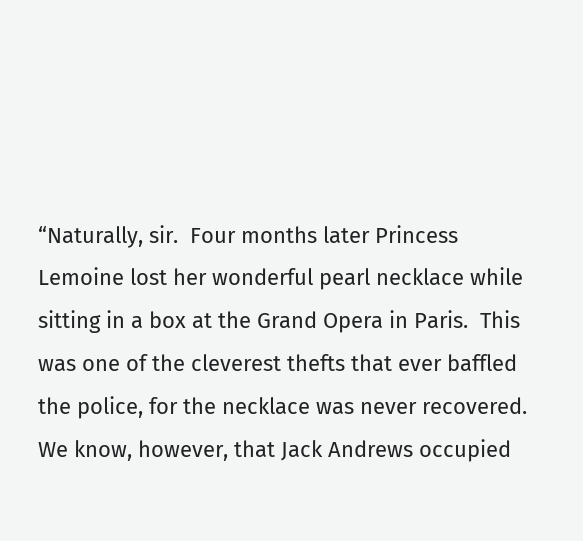“Naturally, sir.  Four months later Princess Lemoine lost her wonderful pearl necklace while sitting in a box at the Grand Opera in Paris.  This was one of the cleverest thefts that ever baffled the police, for the necklace was never recovered.  We know, however, that Jack Andrews occupied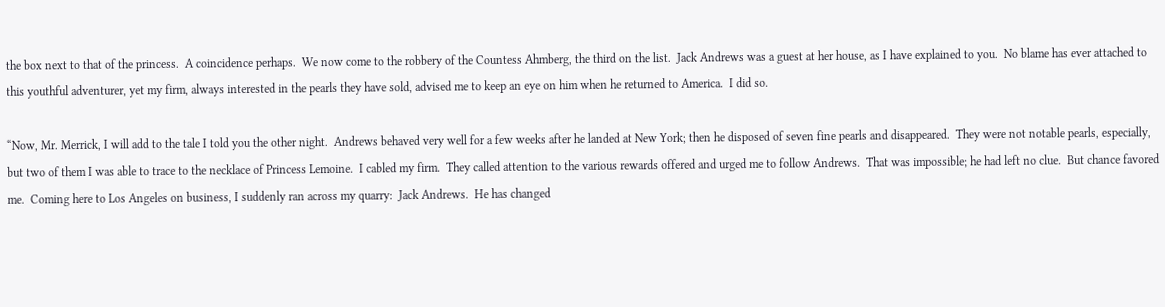the box next to that of the princess.  A coincidence perhaps.  We now come to the robbery of the Countess Ahmberg, the third on the list.  Jack Andrews was a guest at her house, as I have explained to you.  No blame has ever attached to this youthful adventurer, yet my firm, always interested in the pearls they have sold, advised me to keep an eye on him when he returned to America.  I did so.

“Now, Mr. Merrick, I will add to the tale I told you the other night.  Andrews behaved very well for a few weeks after he landed at New York; then he disposed of seven fine pearls and disappeared.  They were not notable pearls, especially, but two of them I was able to trace to the necklace of Princess Lemoine.  I cabled my firm.  They called attention to the various rewards offered and urged me to follow Andrews.  That was impossible; he had left no clue.  But chance favored me.  Coming here to Los Angeles on business, I suddenly ran across my quarry:  Jack Andrews.  He has changed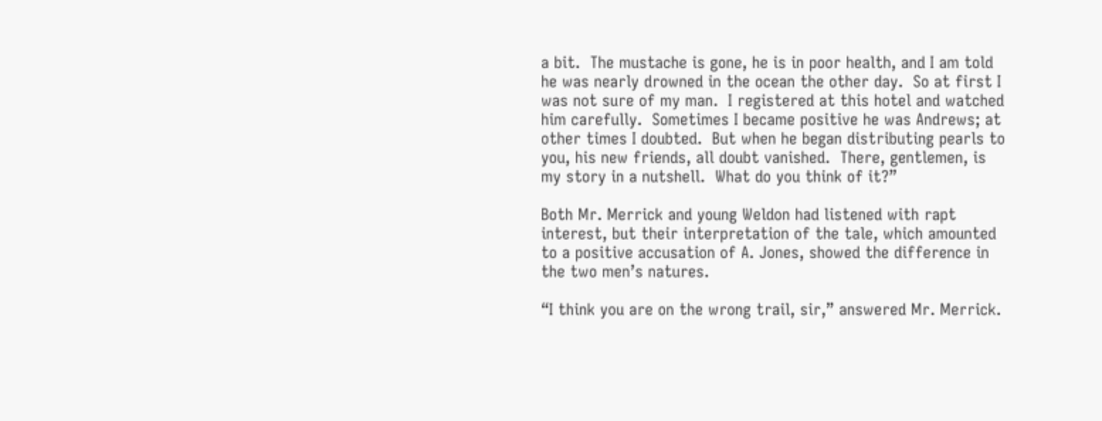a bit.  The mustache is gone, he is in poor health, and I am told he was nearly drowned in the ocean the other day.  So at first I was not sure of my man.  I registered at this hotel and watched him carefully.  Sometimes I became positive he was Andrews; at other times I doubted.  But when he began distributing pearls to you, his new friends, all doubt vanished.  There, gentlemen, is my story in a nutshell.  What do you think of it?”

Both Mr. Merrick and young Weldon had listened with rapt interest, but their interpretation of the tale, which amounted to a positive accusation of A. Jones, showed the difference in the two men’s natures.

“I think you are on the wrong trail, sir,” answered Mr. Merrick.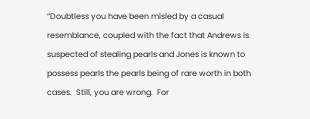“Doubtless you have been misled by a casual resemblance, coupled with the fact that Andrews is suspected of stealing pearls and Jones is known to possess pearls the pearls being of rare worth in both cases.  Still, you are wrong.  For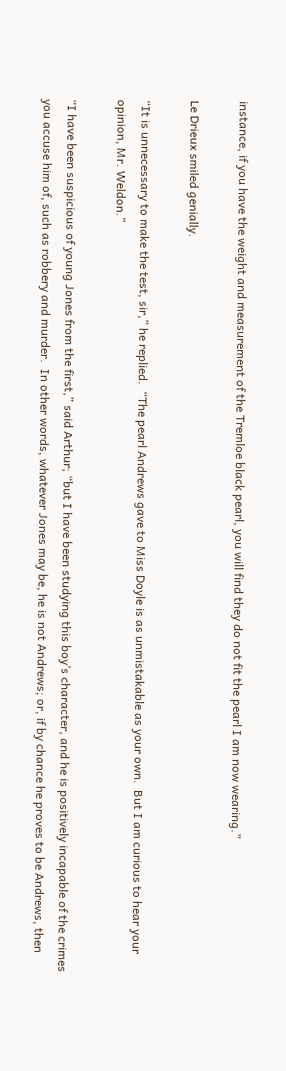instance, if you have the weight and measurement of the Tremloe black pearl, you will find they do not fit the pearl I am now wearing.”

Le Drieux smiled genially.

“It is unnecessary to make the test, sir,” he replied.  “The pearl Andrews gave to Miss Doyle is as unmistakable as your own.  But I am curious to hear your opinion, Mr. Weldon.”

“I have been suspicious of young Jones from the first,” said Arthur; “but I have been studying this boy’s character, and he is positively incapable of the crimes you accuse him of, such as robbery and murder.  In other words, whatever Jones may be, he is not Andrews; or, if by chance he proves to be Andrews, then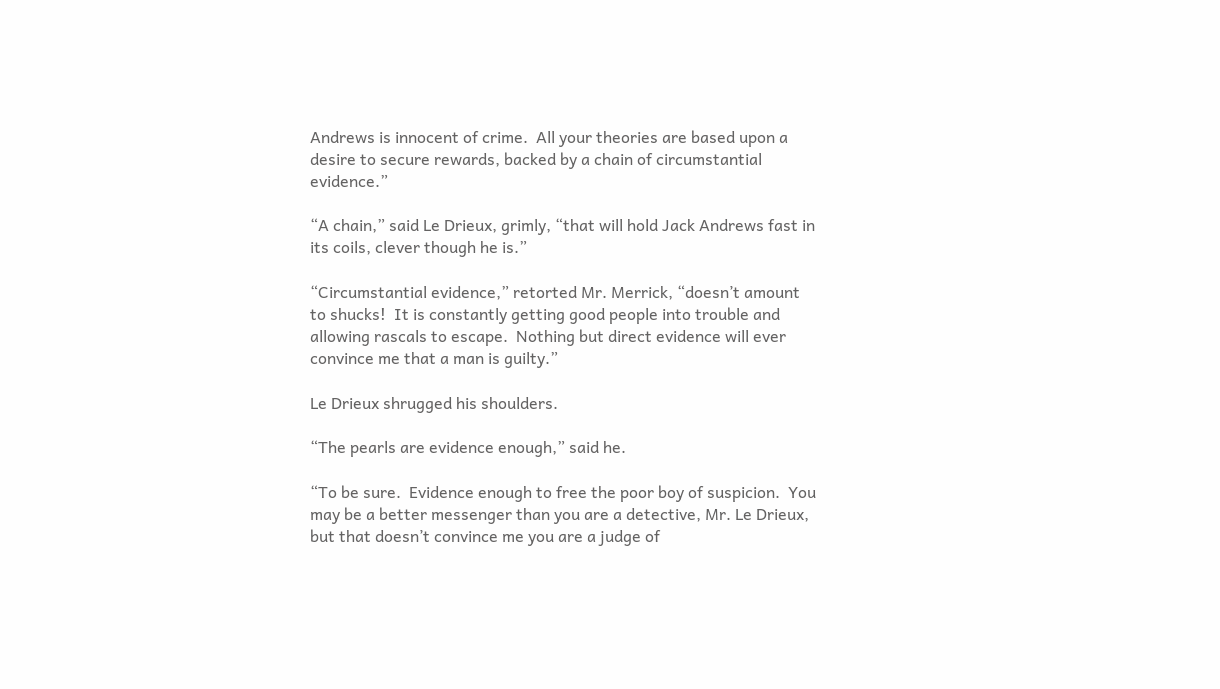Andrews is innocent of crime.  All your theories are based upon a desire to secure rewards, backed by a chain of circumstantial evidence.”

“A chain,” said Le Drieux, grimly, “that will hold Jack Andrews fast in its coils, clever though he is.”

“Circumstantial evidence,” retorted Mr. Merrick, “doesn’t amount to shucks!  It is constantly getting good people into trouble and allowing rascals to escape.  Nothing but direct evidence will ever convince me that a man is guilty.”

Le Drieux shrugged his shoulders.

“The pearls are evidence enough,” said he.

“To be sure.  Evidence enough to free the poor boy of suspicion.  You may be a better messenger than you are a detective, Mr. Le Drieux, but that doesn’t convince me you are a judge of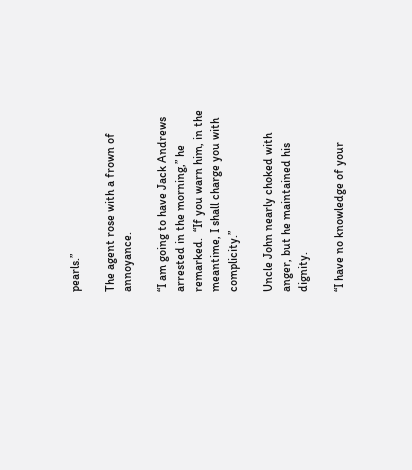pearls.”

The agent rose with a frown of annoyance.

“I am going to have Jack Andrews arrested in the morning,” he remarked.  “If you warn him, in the meantime, I shall charge you with complicity.”

Uncle John nearly choked with anger, but he maintained his dignity.

“I have no knowledge of your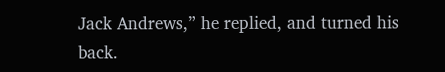Jack Andrews,” he replied, and turned his back.